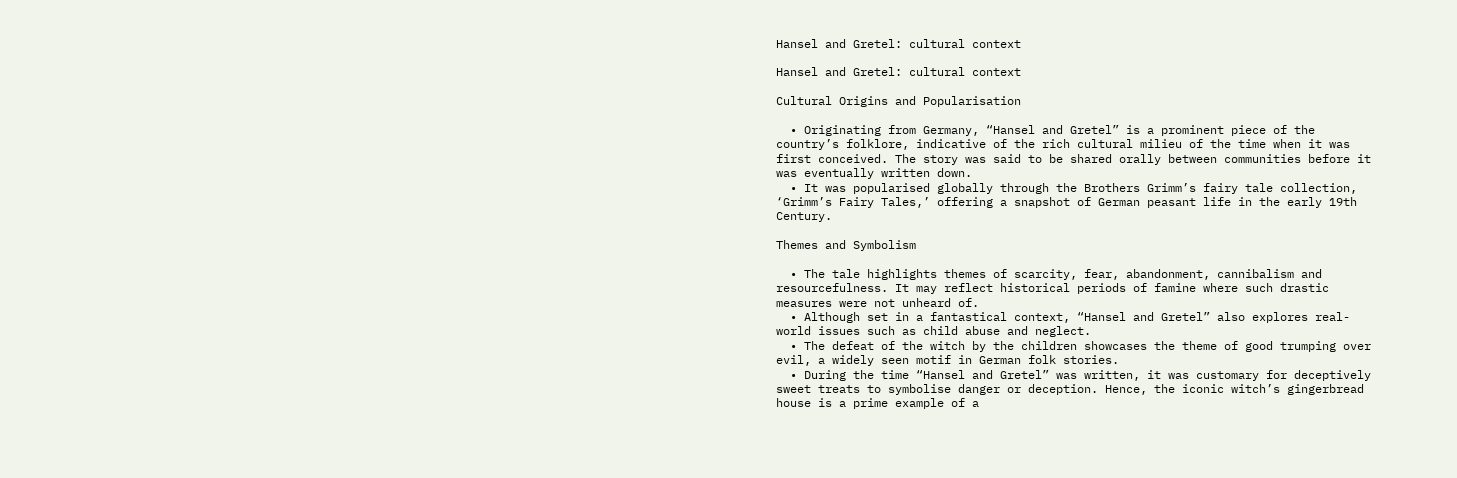Hansel and Gretel: cultural context

Hansel and Gretel: cultural context

Cultural Origins and Popularisation

  • Originating from Germany, “Hansel and Gretel” is a prominent piece of the country’s folklore, indicative of the rich cultural milieu of the time when it was first conceived. The story was said to be shared orally between communities before it was eventually written down.
  • It was popularised globally through the Brothers Grimm’s fairy tale collection, ‘Grimm’s Fairy Tales,’ offering a snapshot of German peasant life in the early 19th Century.

Themes and Symbolism

  • The tale highlights themes of scarcity, fear, abandonment, cannibalism and resourcefulness. It may reflect historical periods of famine where such drastic measures were not unheard of.
  • Although set in a fantastical context, “Hansel and Gretel” also explores real-world issues such as child abuse and neglect.
  • The defeat of the witch by the children showcases the theme of good trumping over evil, a widely seen motif in German folk stories.
  • During the time “Hansel and Gretel” was written, it was customary for deceptively sweet treats to symbolise danger or deception. Hence, the iconic witch’s gingerbread house is a prime example of a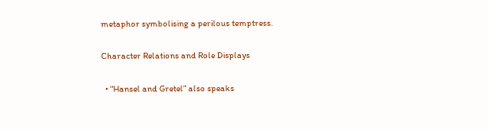metaphor symbolising a perilous temptress.

Character Relations and Role Displays

  • “Hansel and Gretel” also speaks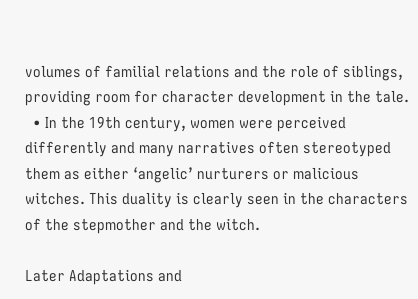volumes of familial relations and the role of siblings, providing room for character development in the tale.
  • In the 19th century, women were perceived differently and many narratives often stereotyped them as either ‘angelic’ nurturers or malicious witches. This duality is clearly seen in the characters of the stepmother and the witch.

Later Adaptations and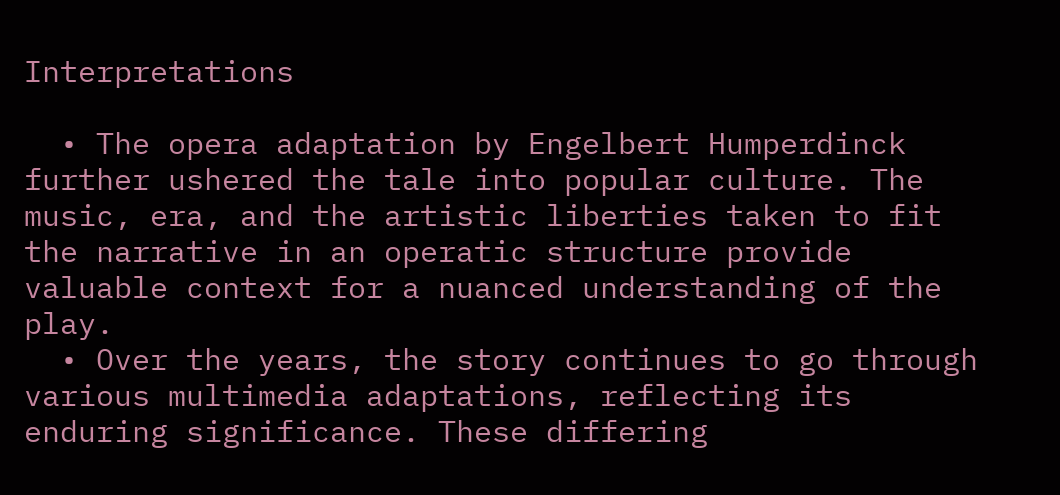Interpretations

  • The opera adaptation by Engelbert Humperdinck further ushered the tale into popular culture. The music, era, and the artistic liberties taken to fit the narrative in an operatic structure provide valuable context for a nuanced understanding of the play.
  • Over the years, the story continues to go through various multimedia adaptations, reflecting its enduring significance. These differing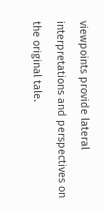viewpoints provide lateral interpretations and perspectives on the original tale.